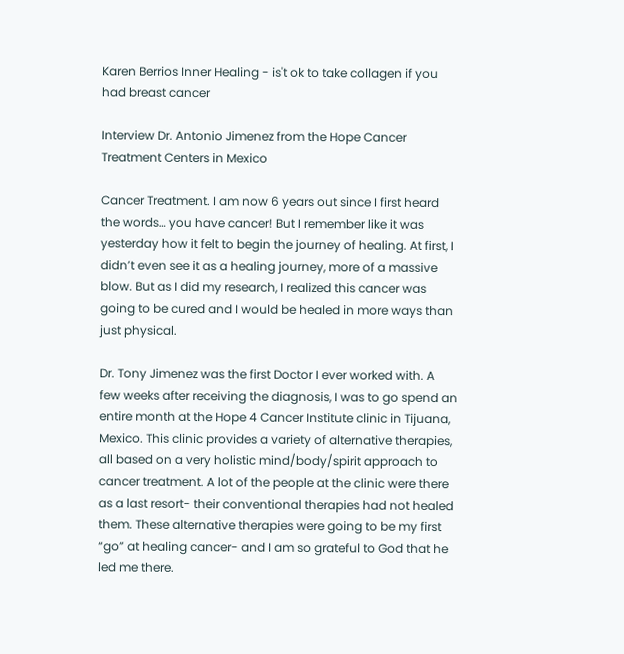Karen Berrios Inner Healing - is't ok to take collagen if you had breast cancer

Interview Dr. Antonio Jimenez from the Hope Cancer Treatment Centers in Mexico

Cancer Treatment. I am now 6 years out since I first heard the words… you have cancer! But I remember like it was yesterday how it felt to begin the journey of healing. At first, I didn’t even see it as a healing journey, more of a massive blow. But as I did my research, I realized this cancer was going to be cured and I would be healed in more ways than just physical.

Dr. Tony Jimenez was the first Doctor I ever worked with. A few weeks after receiving the diagnosis, I was to go spend an entire month at the Hope 4 Cancer Institute clinic in Tijuana, Mexico. This clinic provides a variety of alternative therapies, all based on a very holistic mind/body/spirit approach to cancer treatment. A lot of the people at the clinic were there as a last resort- their conventional therapies had not healed them. These alternative therapies were going to be my first “go” at healing cancer- and I am so grateful to God that he led me there.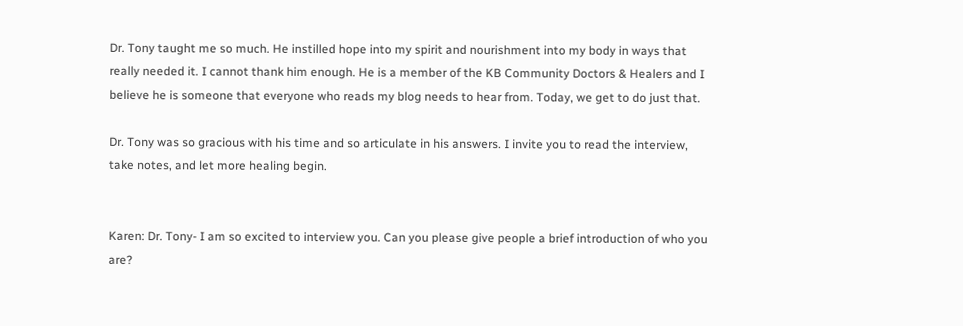Dr. Tony taught me so much. He instilled hope into my spirit and nourishment into my body in ways that really needed it. I cannot thank him enough. He is a member of the KB Community Doctors & Healers and I believe he is someone that everyone who reads my blog needs to hear from. Today, we get to do just that.

Dr. Tony was so gracious with his time and so articulate in his answers. I invite you to read the interview, take notes, and let more healing begin.


Karen: Dr. Tony- I am so excited to interview you. Can you please give people a brief introduction of who you are?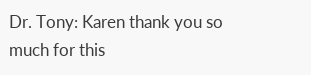Dr. Tony: Karen thank you so much for this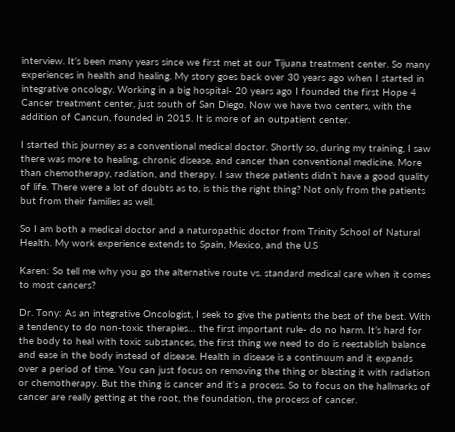interview. It’s been many years since we first met at our Tijuana treatment center. So many experiences in health and healing. My story goes back over 30 years ago when I started in integrative oncology. Working in a big hospital- 20 years ago I founded the first Hope 4 Cancer treatment center, just south of San Diego. Now we have two centers, with the addition of Cancun, founded in 2015. It is more of an outpatient center.

I started this journey as a conventional medical doctor. Shortly so, during my training, I saw there was more to healing, chronic disease, and cancer than conventional medicine. More than chemotherapy, radiation, and therapy. I saw these patients didn’t have a good quality of life. There were a lot of doubts as to, is this the right thing? Not only from the patients but from their families as well.

So I am both a medical doctor and a naturopathic doctor from Trinity School of Natural Health. My work experience extends to Spain, Mexico, and the U.S

Karen: So tell me why you go the alternative route vs. standard medical care when it comes to most cancers?

Dr. Tony: As an integrative Oncologist, I seek to give the patients the best of the best. With a tendency to do non-toxic therapies… the first important rule- do no harm. It’s hard for the body to heal with toxic substances, the first thing we need to do is reestablish balance and ease in the body instead of disease. Health in disease is a continuum and it expands over a period of time. You can just focus on removing the thing or blasting it with radiation or chemotherapy. But the thing is cancer and it’s a process. So to focus on the hallmarks of cancer are really getting at the root, the foundation, the process of cancer.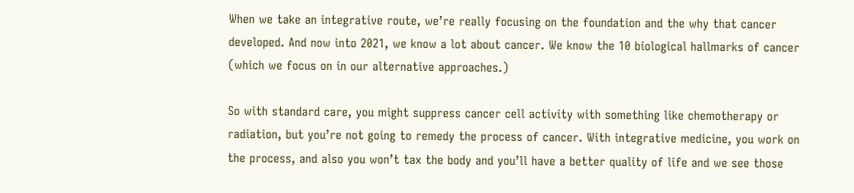When we take an integrative route, we’re really focusing on the foundation and the why that cancer developed. And now into 2021, we know a lot about cancer. We know the 10 biological hallmarks of cancer (which we focus on in our alternative approaches.)

So with standard care, you might suppress cancer cell activity with something like chemotherapy or radiation, but you’re not going to remedy the process of cancer. With integrative medicine, you work on the process, and also you won’t tax the body and you’ll have a better quality of life and we see those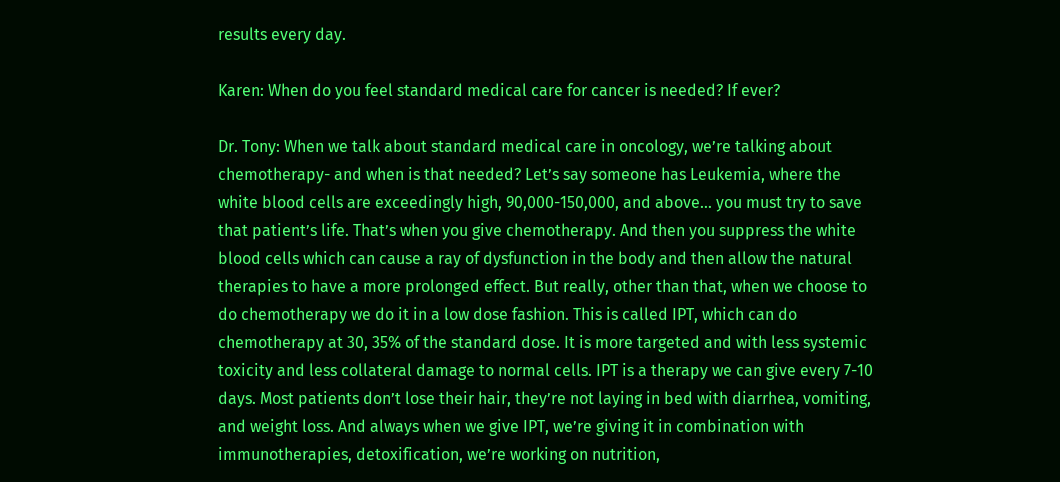results every day.

Karen: When do you feel standard medical care for cancer is needed? If ever?

Dr. Tony: When we talk about standard medical care in oncology, we’re talking about chemotherapy- and when is that needed? Let’s say someone has Leukemia, where the white blood cells are exceedingly high, 90,000-150,000, and above… you must try to save that patient’s life. That’s when you give chemotherapy. And then you suppress the white blood cells which can cause a ray of dysfunction in the body and then allow the natural therapies to have a more prolonged effect. But really, other than that, when we choose to do chemotherapy we do it in a low dose fashion. This is called IPT, which can do chemotherapy at 30, 35% of the standard dose. It is more targeted and with less systemic toxicity and less collateral damage to normal cells. IPT is a therapy we can give every 7-10 days. Most patients don’t lose their hair, they’re not laying in bed with diarrhea, vomiting, and weight loss. And always when we give IPT, we’re giving it in combination with immunotherapies, detoxification, we’re working on nutrition,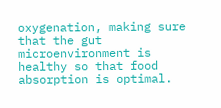oxygenation, making sure that the gut microenvironment is healthy so that food absorption is optimal.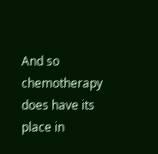And so chemotherapy does have its place in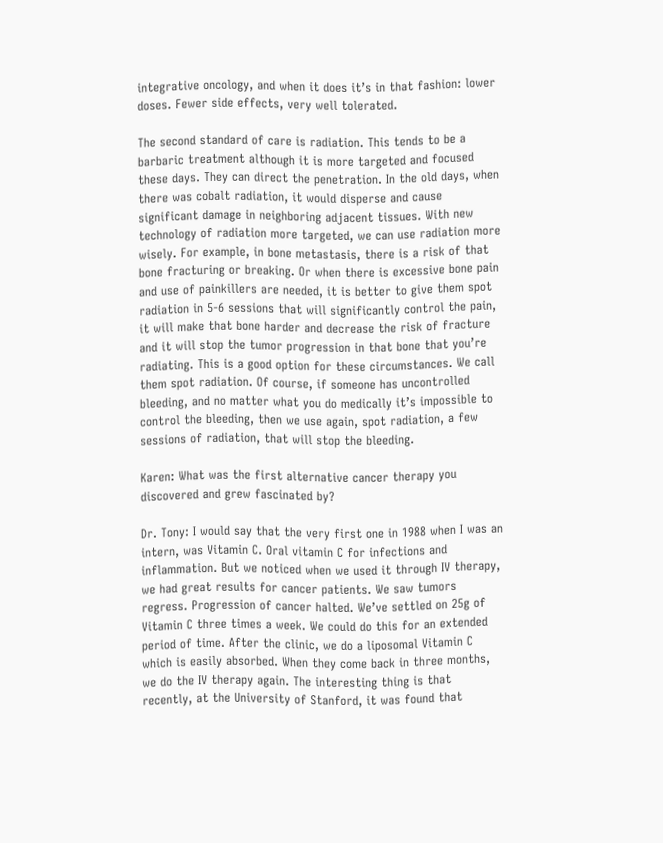integrative oncology, and when it does it’s in that fashion: lower doses. Fewer side effects, very well tolerated.

The second standard of care is radiation. This tends to be a barbaric treatment although it is more targeted and focused these days. They can direct the penetration. In the old days, when there was cobalt radiation, it would disperse and cause significant damage in neighboring adjacent tissues. With new technology of radiation more targeted, we can use radiation more wisely. For example, in bone metastasis, there is a risk of that bone fracturing or breaking. Or when there is excessive bone pain and use of painkillers are needed, it is better to give them spot radiation in 5-6 sessions that will significantly control the pain, it will make that bone harder and decrease the risk of fracture and it will stop the tumor progression in that bone that you’re radiating. This is a good option for these circumstances. We call them spot radiation. Of course, if someone has uncontrolled bleeding, and no matter what you do medically it’s impossible to control the bleeding, then we use again, spot radiation, a few sessions of radiation, that will stop the bleeding.

Karen: What was the first alternative cancer therapy you discovered and grew fascinated by?

Dr. Tony: I would say that the very first one in 1988 when I was an intern, was Vitamin C. Oral vitamin C for infections and inflammation. But we noticed when we used it through IV therapy, we had great results for cancer patients. We saw tumors regress. Progression of cancer halted. We’ve settled on 25g of Vitamin C three times a week. We could do this for an extended period of time. After the clinic, we do a liposomal Vitamin C which is easily absorbed. When they come back in three months, we do the IV therapy again. The interesting thing is that recently, at the University of Stanford, it was found that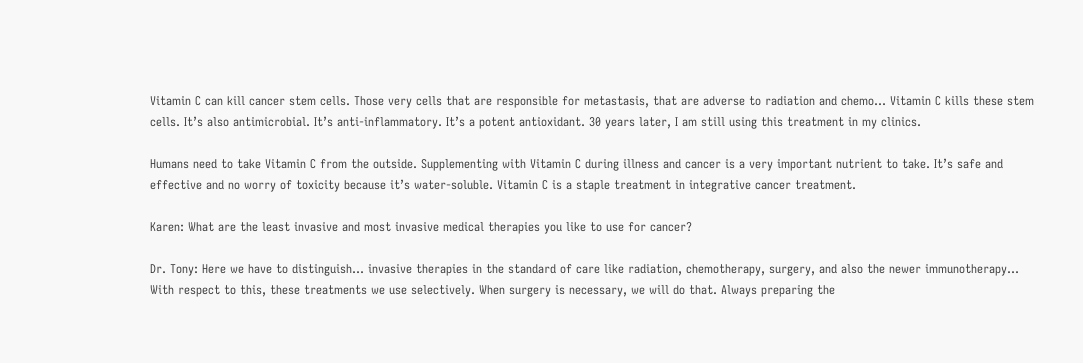Vitamin C can kill cancer stem cells. Those very cells that are responsible for metastasis, that are adverse to radiation and chemo… Vitamin C kills these stem cells. It’s also antimicrobial. It’s anti-inflammatory. It’s a potent antioxidant. 30 years later, I am still using this treatment in my clinics.

Humans need to take Vitamin C from the outside. Supplementing with Vitamin C during illness and cancer is a very important nutrient to take. It’s safe and effective and no worry of toxicity because it’s water-soluble. Vitamin C is a staple treatment in integrative cancer treatment.

Karen: What are the least invasive and most invasive medical therapies you like to use for cancer?

Dr. Tony: Here we have to distinguish… invasive therapies in the standard of care like radiation, chemotherapy, surgery, and also the newer immunotherapy… With respect to this, these treatments we use selectively. When surgery is necessary, we will do that. Always preparing the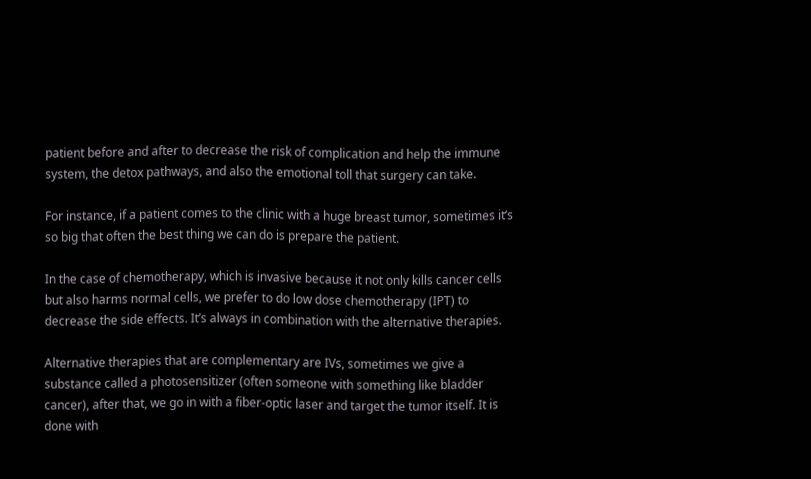patient before and after to decrease the risk of complication and help the immune system, the detox pathways, and also the emotional toll that surgery can take.

For instance, if a patient comes to the clinic with a huge breast tumor, sometimes it’s so big that often the best thing we can do is prepare the patient.

In the case of chemotherapy, which is invasive because it not only kills cancer cells but also harms normal cells, we prefer to do low dose chemotherapy (IPT) to decrease the side effects. It’s always in combination with the alternative therapies.

Alternative therapies that are complementary are IVs, sometimes we give a substance called a photosensitizer (often someone with something like bladder cancer), after that, we go in with a fiber-optic laser and target the tumor itself. It is done with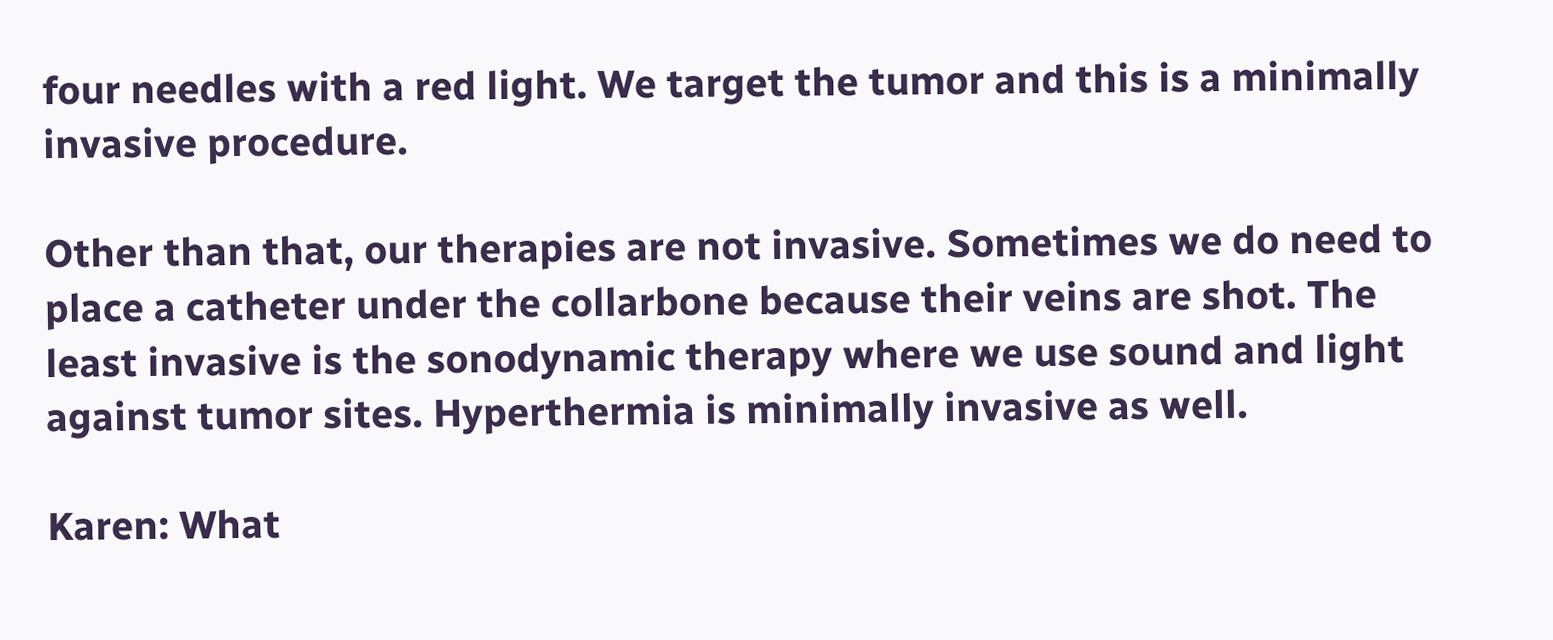four needles with a red light. We target the tumor and this is a minimally invasive procedure.

Other than that, our therapies are not invasive. Sometimes we do need to place a catheter under the collarbone because their veins are shot. The least invasive is the sonodynamic therapy where we use sound and light against tumor sites. Hyperthermia is minimally invasive as well.

Karen: What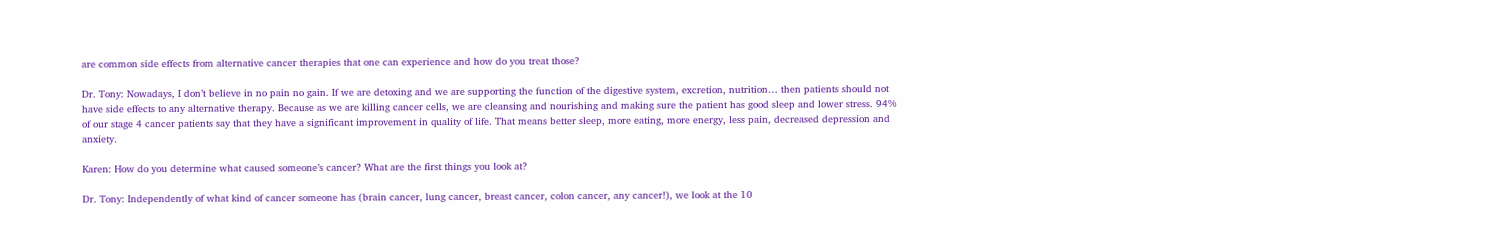are common side effects from alternative cancer therapies that one can experience and how do you treat those?

Dr. Tony: Nowadays, I don’t believe in no pain no gain. If we are detoxing and we are supporting the function of the digestive system, excretion, nutrition… then patients should not have side effects to any alternative therapy. Because as we are killing cancer cells, we are cleansing and nourishing and making sure the patient has good sleep and lower stress. 94% of our stage 4 cancer patients say that they have a significant improvement in quality of life. That means better sleep, more eating, more energy, less pain, decreased depression and anxiety.

Karen: How do you determine what caused someone’s cancer? What are the first things you look at?

Dr. Tony: Independently of what kind of cancer someone has (brain cancer, lung cancer, breast cancer, colon cancer, any cancer!), we look at the 10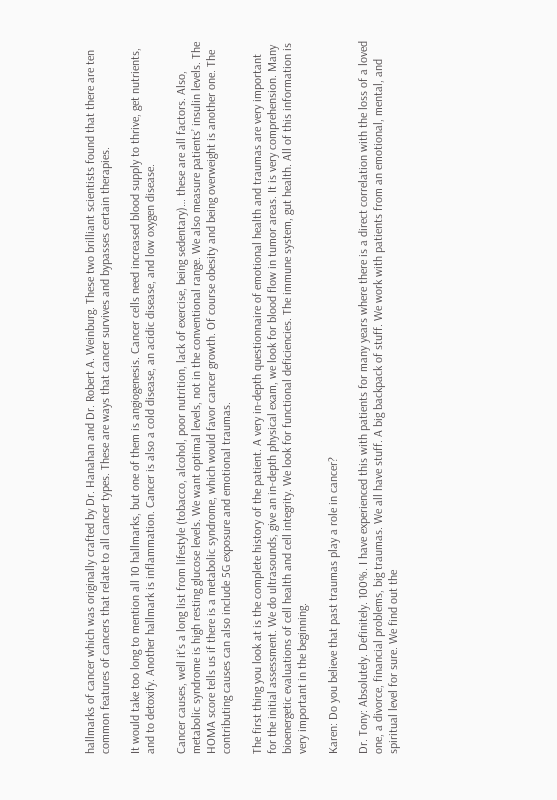hallmarks of cancer which was originally crafted by Dr. Hanahan and Dr. Robert A. Weinburg. These two brilliant scientists found that there are ten common features of cancers that relate to all cancer types. These are ways that cancer survives and bypasses certain therapies.

It would take too long to mention all 10 hallmarks, but one of them is angiogenesis. Cancer cells need increased blood supply to thrive, get nutrients, and to detoxify. Another hallmark is inflammation. Cancer is also a cold disease, an acidic disease, and low oxygen disease.

Cancer causes, well it’s a long list from lifestyle (tobacco, alcohol, poor nutrition, lack of exercise, being sedentary)… these are all factors. Also, metabolic syndrome is high resting glucose levels. We want optimal levels, not in the conventional range. We also measure patients’ insulin levels. The HOMA score tells us if there is a metabolic syndrome, which would favor cancer growth. Of course obesity and being overweight is another one. The contributing causes can also include 5G exposure and emotional traumas.

The first thing you look at is the complete history of the patient. A very in-depth questionnaire of emotional health and traumas are very important for the initial assessment. We do ultrasounds, give an in-depth physical exam, we look for blood flow in tumor areas. It is very comprehension. Many bioenergetic evaluations of cell health and cell integrity. We look for functional deficiencies. The immune system, gut health. All of this information is very important in the beginning.

Karen: Do you believe that past traumas play a role in cancer?

Dr. Tony: Absolutely. Definitely. 100%. I have experienced this with patients for many years where there is a direct correlation with the loss of a loved one, a divorce, financial problems, big traumas. We all have stuff. A big backpack of stuff. We work with patients from an emotional, mental, and spiritual level for sure. We find out the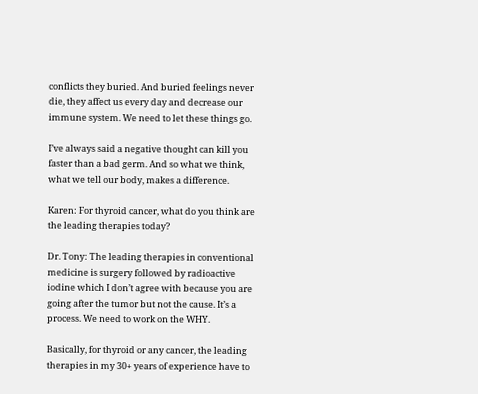conflicts they buried. And buried feelings never die, they affect us every day and decrease our immune system. We need to let these things go.

I’ve always said a negative thought can kill you faster than a bad germ. And so what we think, what we tell our body, makes a difference.

Karen: For thyroid cancer, what do you think are the leading therapies today?

Dr. Tony: The leading therapies in conventional medicine is surgery followed by radioactive iodine which I don’t agree with because you are going after the tumor but not the cause. It’s a process. We need to work on the WHY.

Basically, for thyroid or any cancer, the leading therapies in my 30+ years of experience have to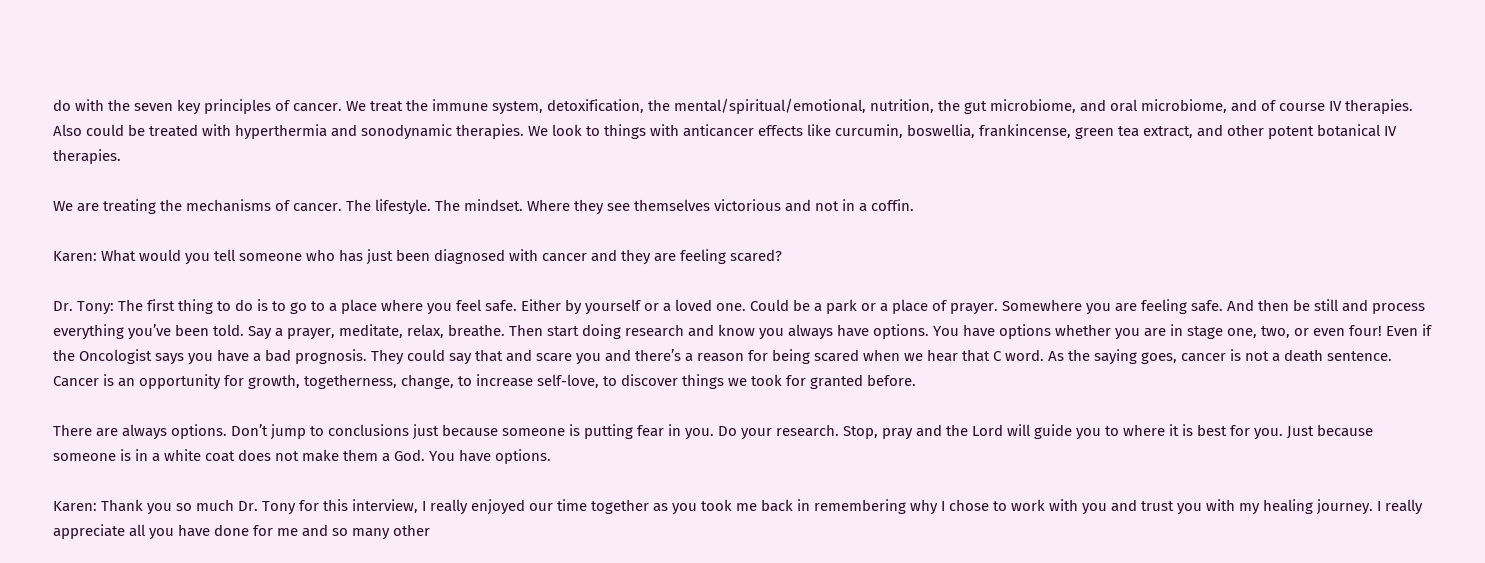do with the seven key principles of cancer. We treat the immune system, detoxification, the mental/spiritual/emotional, nutrition, the gut microbiome, and oral microbiome, and of course IV therapies. Also could be treated with hyperthermia and sonodynamic therapies. We look to things with anticancer effects like curcumin, boswellia, frankincense, green tea extract, and other potent botanical IV therapies.

We are treating the mechanisms of cancer. The lifestyle. The mindset. Where they see themselves victorious and not in a coffin.

Karen: What would you tell someone who has just been diagnosed with cancer and they are feeling scared?

Dr. Tony: The first thing to do is to go to a place where you feel safe. Either by yourself or a loved one. Could be a park or a place of prayer. Somewhere you are feeling safe. And then be still and process everything you’ve been told. Say a prayer, meditate, relax, breathe. Then start doing research and know you always have options. You have options whether you are in stage one, two, or even four! Even if the Oncologist says you have a bad prognosis. They could say that and scare you and there’s a reason for being scared when we hear that C word. As the saying goes, cancer is not a death sentence. Cancer is an opportunity for growth, togetherness, change, to increase self-love, to discover things we took for granted before.

There are always options. Don’t jump to conclusions just because someone is putting fear in you. Do your research. Stop, pray and the Lord will guide you to where it is best for you. Just because someone is in a white coat does not make them a God. You have options.

Karen: Thank you so much Dr. Tony for this interview, I really enjoyed our time together as you took me back in remembering why I chose to work with you and trust you with my healing journey. I really appreciate all you have done for me and so many other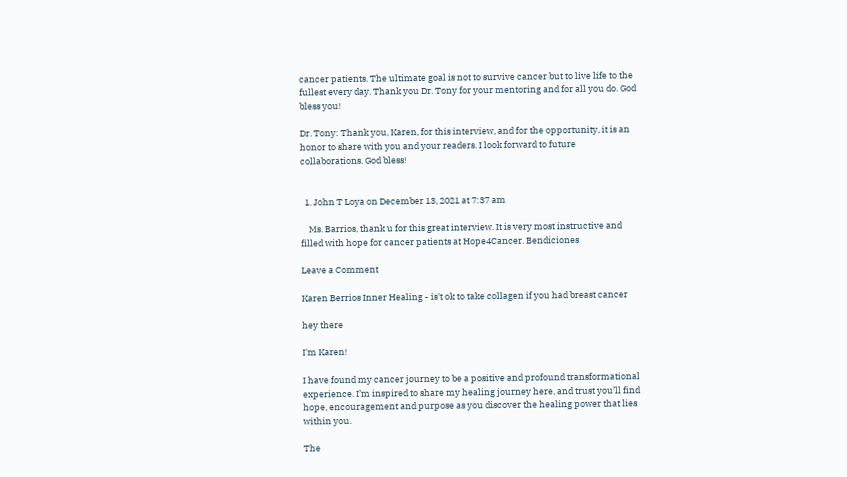cancer patients. The ultimate goal is not to survive cancer but to live life to the fullest every day. Thank you Dr. Tony for your mentoring and for all you do. God bless you!

Dr. Tony: Thank you, Karen, for this interview, and for the opportunity, it is an honor to share with you and your readers. I look forward to future collaborations. God bless!


  1. John T Loya on December 13, 2021 at 7:37 am

    Ms. Barrios, thank u for this great interview. It is very most instructive and filled with hope for cancer patients at Hope4Cancer. Bendiciones

Leave a Comment

Karen Berrios Inner Healing - is't ok to take collagen if you had breast cancer

hey there

I'm Karen!

I have found my cancer journey to be a positive and profound transformational experience. I’m inspired to share my healing journey here, and trust you’ll find hope, encouragement and purpose as you discover the healing power that lies within you.

The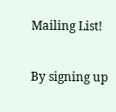Mailing List!

By signing up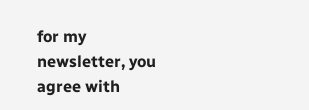for my newsletter, you agree with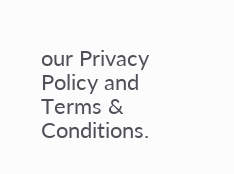our Privacy Policy and Terms & Conditions.